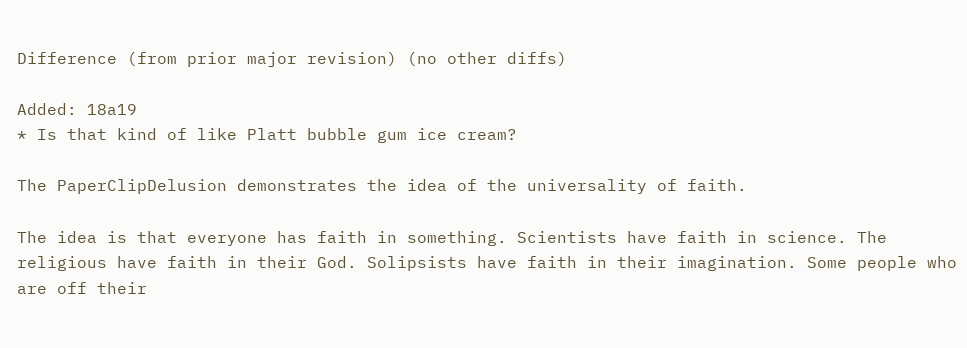Difference (from prior major revision) (no other diffs)

Added: 18a19
* Is that kind of like Platt bubble gum ice cream?

The PaperClipDelusion demonstrates the idea of the universality of faith.

The idea is that everyone has faith in something. Scientists have faith in science. The religious have faith in their God. Solipsists have faith in their imagination. Some people who are off their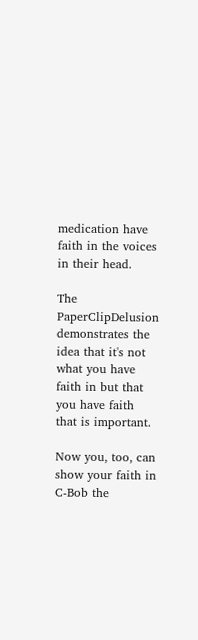medication have faith in the voices in their head.

The PaperClipDelusion demonstrates the idea that it's not what you have faith in but that you have faith that is important.

Now you, too, can show your faith in C-Bob the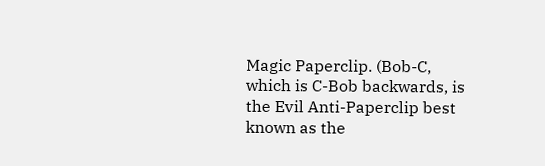Magic Paperclip. (Bob-C, which is C-Bob backwards, is the Evil Anti-Paperclip best known as the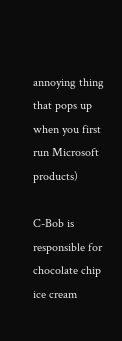annoying thing that pops up when you first run Microsoft products)

C-Bob is responsible for chocolate chip ice cream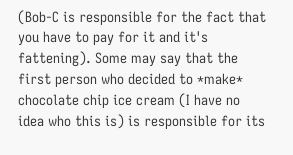(Bob-C is responsible for the fact that you have to pay for it and it's fattening). Some may say that the first person who decided to *make* chocolate chip ice cream (I have no idea who this is) is responsible for its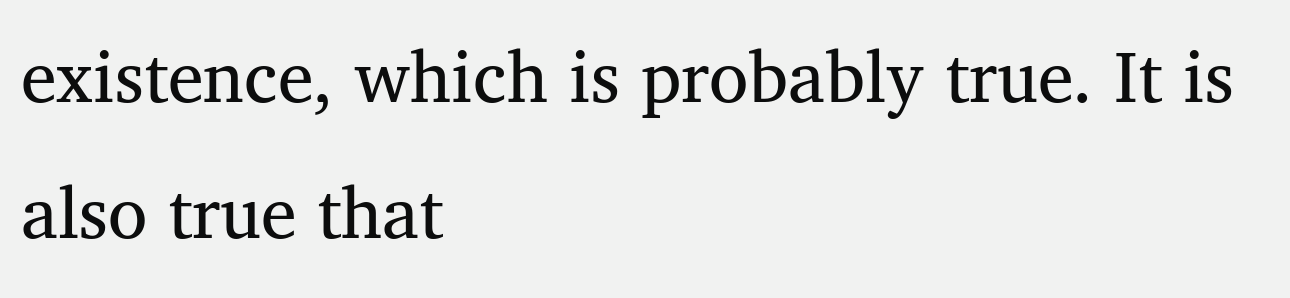existence, which is probably true. It is also true that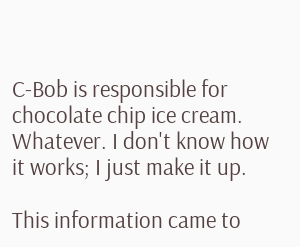C-Bob is responsible for chocolate chip ice cream. Whatever. I don't know how it works; I just make it up.

This information came to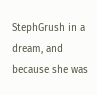StephGrush in a dream, and because she was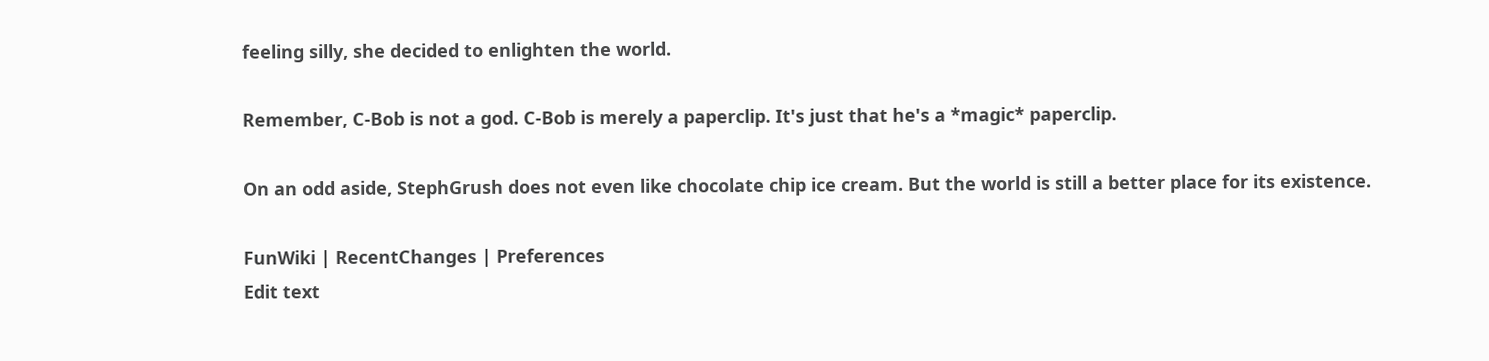feeling silly, she decided to enlighten the world.

Remember, C-Bob is not a god. C-Bob is merely a paperclip. It's just that he's a *magic* paperclip.

On an odd aside, StephGrush does not even like chocolate chip ice cream. But the world is still a better place for its existence.

FunWiki | RecentChanges | Preferences
Edit text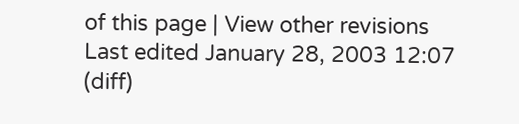of this page | View other revisions
Last edited January 28, 2003 12:07 (diff)